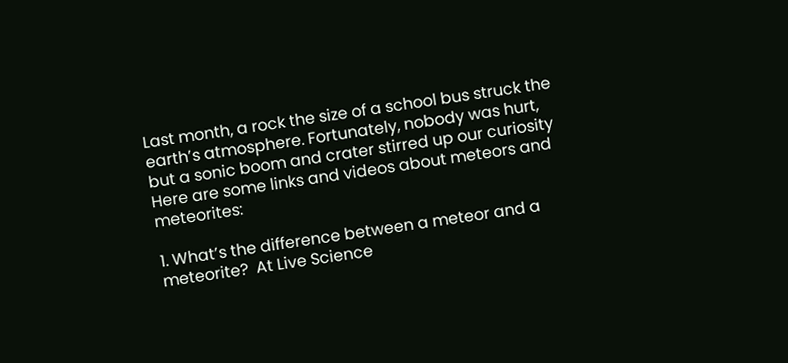Last month, a rock the size of a school bus struck the earth’s atmosphere. Fortunately, nobody was hurt, but a sonic boom and crater stirred up our curiosity  Here are some links and videos about meteors and meteorites:

1. What’s the difference between a meteor and a meteorite?  At Live Science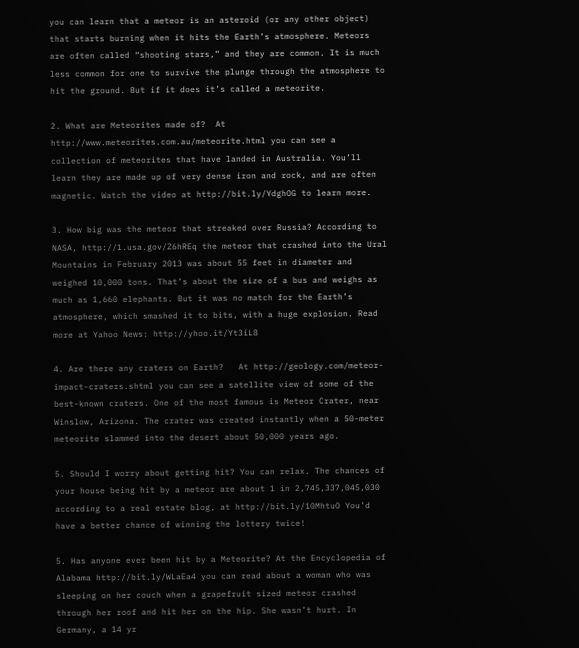you can learn that a meteor is an asteroid (or any other object) that starts burning when it hits the Earth’s atmosphere. Meteors are often called “shooting stars,” and they are common. It is much less common for one to survive the plunge through the atmosphere to hit the ground. But if it does it’s called a meteorite.

2. What are Meteorites made of?  At http://www.meteorites.com.au/meteorite.html you can see a collection of meteorites that have landed in Australia. You’ll learn they are made up of very dense iron and rock, and are often magnetic. Watch the video at http://bit.ly/YdghOG to learn more.

3. How big was the meteor that streaked over Russia? According to NASA, http://1.usa.gov/Z6hREq the meteor that crashed into the Ural Mountains in February 2013 was about 55 feet in diameter and weighed 10,000 tons. That’s about the size of a bus and weighs as much as 1,660 elephants. But it was no match for the Earth’s atmosphere, which smashed it to bits, with a huge explosion. Read more at Yahoo News: http://yhoo.it/Yt3iL8

4. Are there any craters on Earth?   At http://geology.com/meteor-impact-craters.shtml you can see a satellite view of some of the best-known craters. One of the most famous is Meteor Crater, near Winslow, Arizona. The crater was created instantly when a 50-meter meteorite slammed into the desert about 50,000 years ago.

5. Should I worry about getting hit? You can relax. The chances of your house being hit by a meteor are about 1 in 2,745,337,045,030 according to a real estate blog, at http://bit.ly/10MhtuO You’d have a better chance of winning the lottery twice!

5. Has anyone ever been hit by a Meteorite? At the Encyclopedia of Alabama http://bit.ly/WLaEa4 you can read about a woman who was sleeping on her couch when a grapefruit sized meteor crashed through her roof and hit her on the hip. She wasn’t hurt. In Germany, a 14 yr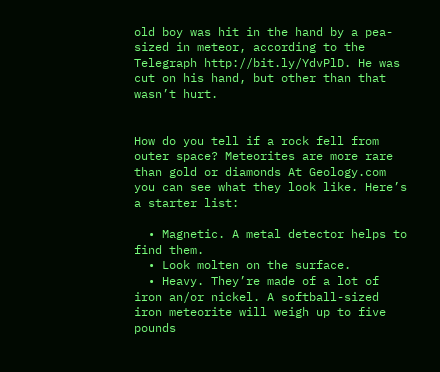old boy was hit in the hand by a pea-sized in meteor, according to the Telegraph http://bit.ly/YdvPlD. He was cut on his hand, but other than that wasn’t hurt.


How do you tell if a rock fell from outer space? Meteorites are more rare than gold or diamonds At Geology.com  you can see what they look like. Here’s a starter list:

  • Magnetic. A metal detector helps to find them.
  • Look molten on the surface.
  • Heavy. They’re made of a lot of iron an/or nickel. A softball-sized iron meteorite will weigh up to five pounds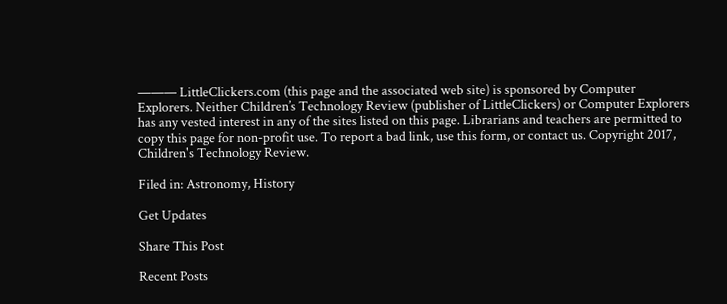——— LittleClickers.com (this page and the associated web site) is sponsored by Computer Explorers. Neither Children’s Technology Review (publisher of LittleClickers) or Computer Explorers has any vested interest in any of the sites listed on this page. Librarians and teachers are permitted to copy this page for non-profit use. To report a bad link, use this form, or contact us. Copyright 2017, Children's Technology Review.

Filed in: Astronomy, History

Get Updates

Share This Post

Recent Posts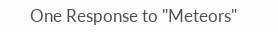One Response to "Meteors"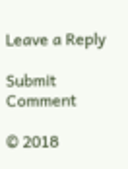Leave a Reply

Submit Comment

© 2018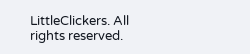LittleClickers. All rights reserved.